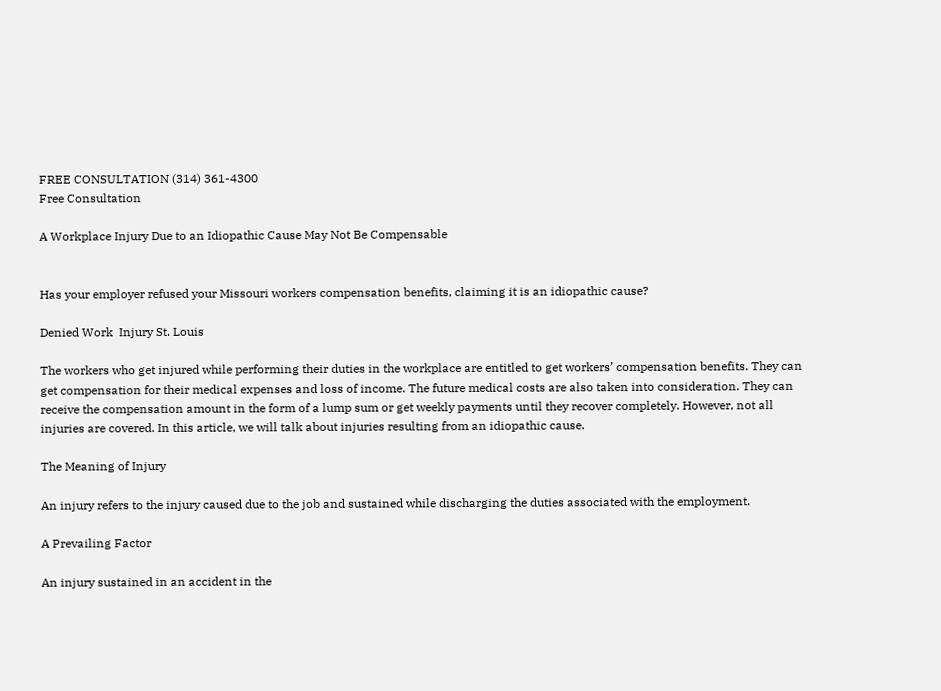FREE CONSULTATION (314) 361-4300
Free Consultation

A Workplace Injury Due to an Idiopathic Cause May Not Be Compensable


Has your employer refused your Missouri workers compensation benefits, claiming it is an idiopathic cause?

Denied Work  Injury St. Louis

The workers who get injured while performing their duties in the workplace are entitled to get workers’ compensation benefits. They can get compensation for their medical expenses and loss of income. The future medical costs are also taken into consideration. They can receive the compensation amount in the form of a lump sum or get weekly payments until they recover completely. However, not all injuries are covered. In this article, we will talk about injuries resulting from an idiopathic cause.

The Meaning of Injury

An injury refers to the injury caused due to the job and sustained while discharging the duties associated with the employment.

A Prevailing Factor

An injury sustained in an accident in the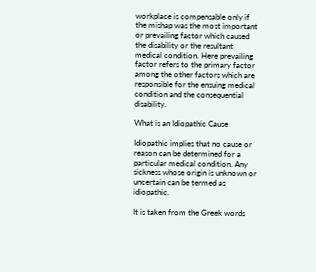workplace is compensable only if the mishap was the most important or prevailing factor which caused the disability or the resultant medical condition. Here prevailing factor refers to the primary factor among the other factors which are responsible for the ensuing medical condition and the consequential disability.

What is an Idiopathic Cause

Idiopathic implies that no cause or reason can be determined for a particular medical condition. Any sickness whose origin is unknown or uncertain can be termed as idiopathic.

It is taken from the Greek words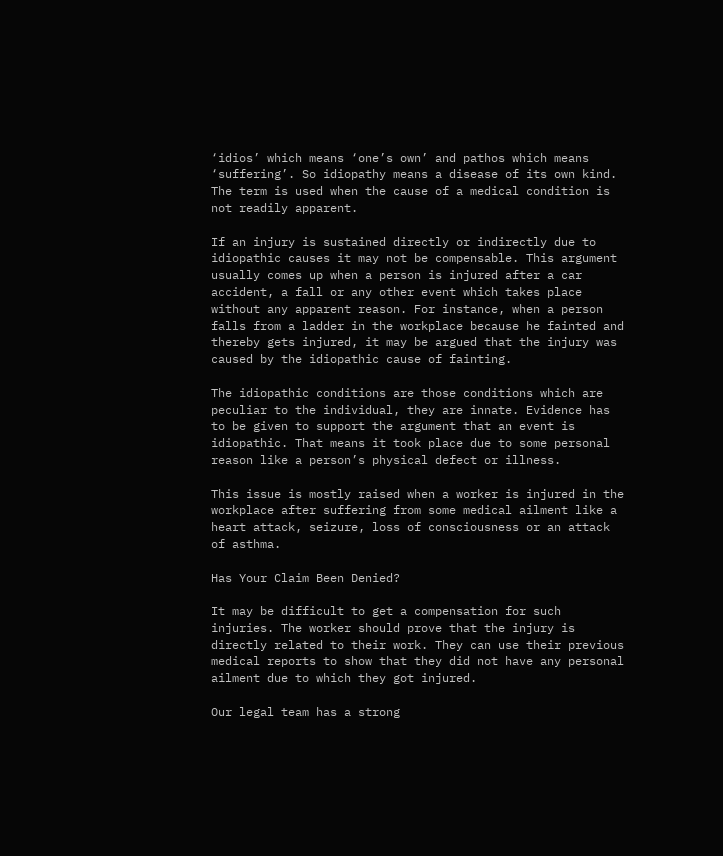‘idios’ which means ‘one’s own’ and pathos which means ‘suffering’. So idiopathy means a disease of its own kind. The term is used when the cause of a medical condition is not readily apparent.

If an injury is sustained directly or indirectly due to idiopathic causes it may not be compensable. This argument usually comes up when a person is injured after a car accident, a fall or any other event which takes place without any apparent reason. For instance, when a person falls from a ladder in the workplace because he fainted and thereby gets injured, it may be argued that the injury was caused by the idiopathic cause of fainting.

The idiopathic conditions are those conditions which are peculiar to the individual, they are innate. Evidence has to be given to support the argument that an event is idiopathic. That means it took place due to some personal reason like a person’s physical defect or illness.

This issue is mostly raised when a worker is injured in the workplace after suffering from some medical ailment like a heart attack, seizure, loss of consciousness or an attack of asthma.

Has Your Claim Been Denied?

It may be difficult to get a compensation for such injuries. The worker should prove that the injury is directly related to their work. They can use their previous medical reports to show that they did not have any personal ailment due to which they got injured.

Our legal team has a strong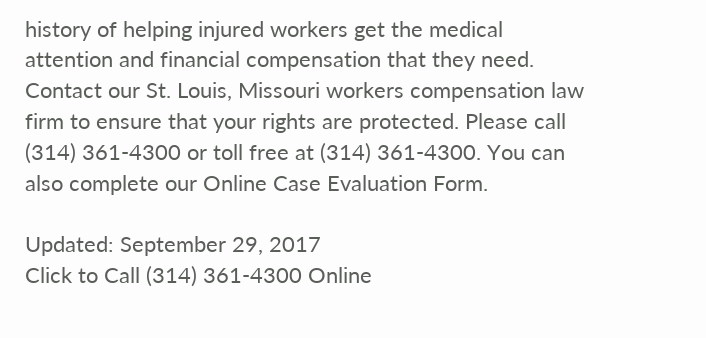history of helping injured workers get the medical attention and financial compensation that they need. Contact our St. Louis, Missouri workers compensation law firm to ensure that your rights are protected. Please call (314) 361-4300 or toll free at (314) 361-4300. You can also complete our Online Case Evaluation Form.

Updated: September 29, 2017
Click to Call (314) 361-4300 Online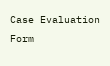Case Evaluation Form